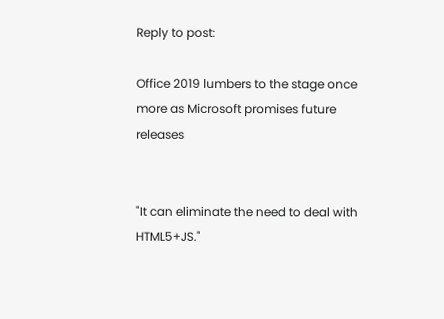Reply to post:

Office 2019 lumbers to the stage once more as Microsoft promises future releases


"It can eliminate the need to deal with HTML5+JS."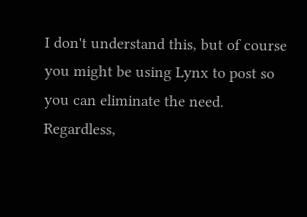I don't understand this, but of course you might be using Lynx to post so you can eliminate the need. Regardless,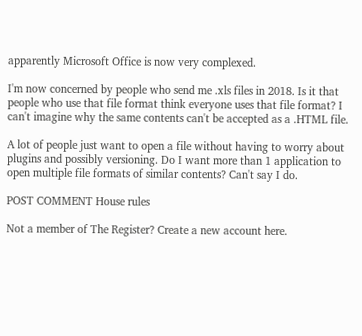apparently Microsoft Office is now very complexed.

I'm now concerned by people who send me .xls files in 2018. Is it that people who use that file format think everyone uses that file format? I can't imagine why the same contents can't be accepted as a .HTML file.

A lot of people just want to open a file without having to worry about plugins and possibly versioning. Do I want more than 1 application to open multiple file formats of similar contents? Can't say I do.

POST COMMENT House rules

Not a member of The Register? Create a new account here.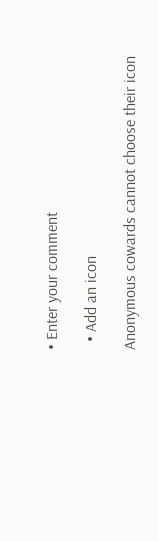• Enter your comment

  • Add an icon

Anonymous cowards cannot choose their icon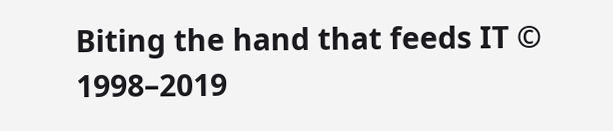Biting the hand that feeds IT © 1998–2019